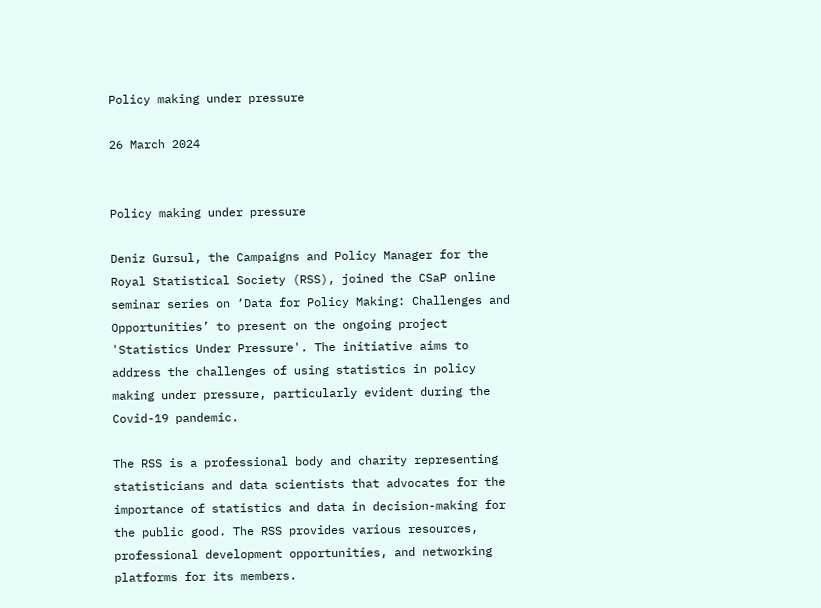Policy making under pressure

26 March 2024


Policy making under pressure

Deniz Gursul, the Campaigns and Policy Manager for the Royal Statistical Society (RSS), joined the CSaP online seminar series on ‘Data for Policy Making: Challenges and Opportunities’ to present on the ongoing project 'Statistics Under Pressure'. The initiative aims to address the challenges of using statistics in policy making under pressure, particularly evident during the Covid-19 pandemic.

The RSS is a professional body and charity representing statisticians and data scientists that advocates for the importance of statistics and data in decision-making for the public good. The RSS provides various resources, professional development opportunities, and networking platforms for its members.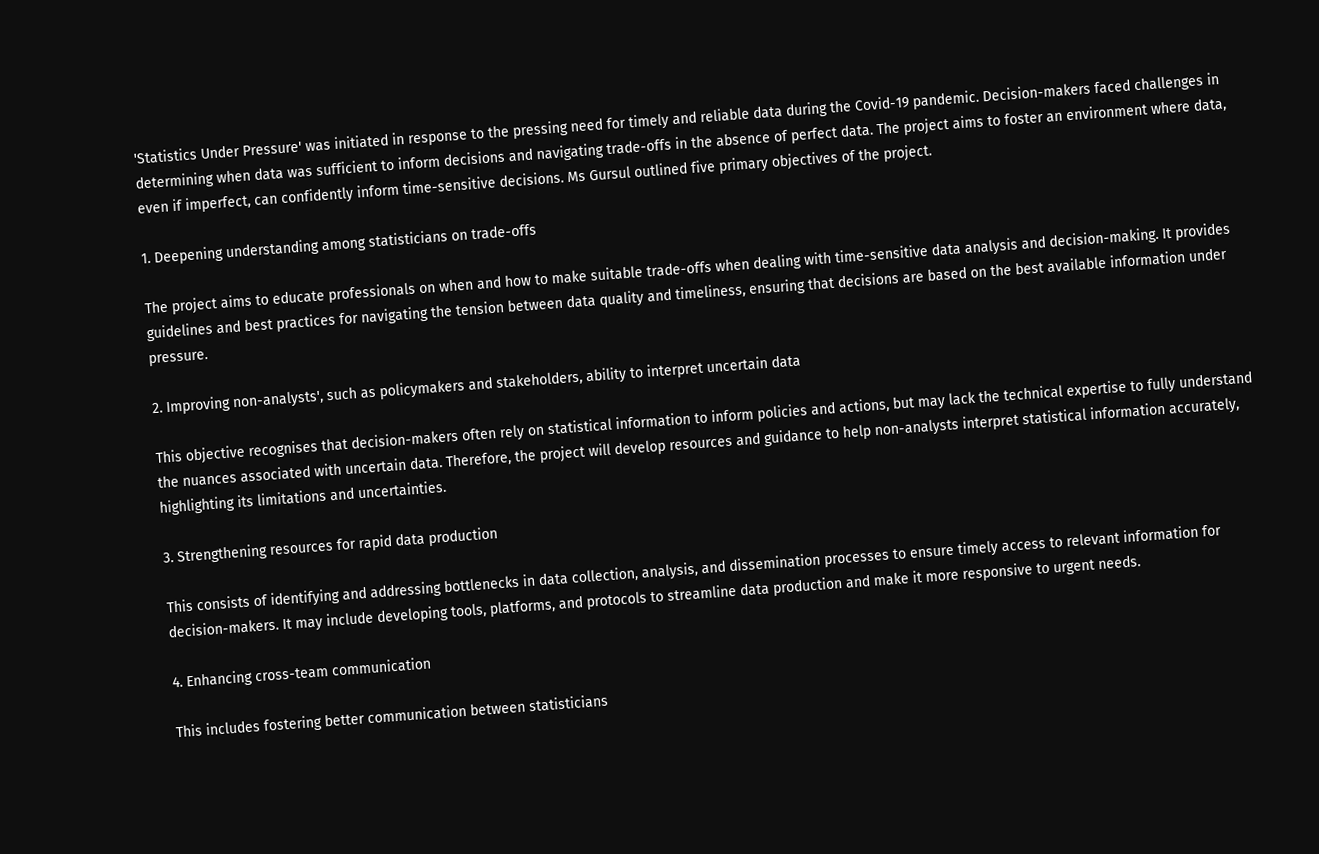'Statistics Under Pressure' was initiated in response to the pressing need for timely and reliable data during the Covid-19 pandemic. Decision-makers faced challenges in determining when data was sufficient to inform decisions and navigating trade-offs in the absence of perfect data. The project aims to foster an environment where data, even if imperfect, can confidently inform time-sensitive decisions. Ms Gursul outlined five primary objectives of the project.

1. Deepening understanding among statisticians on trade-offs

The project aims to educate professionals on when and how to make suitable trade-offs when dealing with time-sensitive data analysis and decision-making. It provides guidelines and best practices for navigating the tension between data quality and timeliness, ensuring that decisions are based on the best available information under pressure.

2. Improving non-analysts', such as policymakers and stakeholders, ability to interpret uncertain data

This objective recognises that decision-makers often rely on statistical information to inform policies and actions, but may lack the technical expertise to fully understand the nuances associated with uncertain data. Therefore, the project will develop resources and guidance to help non-analysts interpret statistical information accurately, highlighting its limitations and uncertainties.

3. Strengthening resources for rapid data production

This consists of identifying and addressing bottlenecks in data collection, analysis, and dissemination processes to ensure timely access to relevant information for decision-makers. It may include developing tools, platforms, and protocols to streamline data production and make it more responsive to urgent needs.

4. Enhancing cross-team communication

This includes fostering better communication between statisticians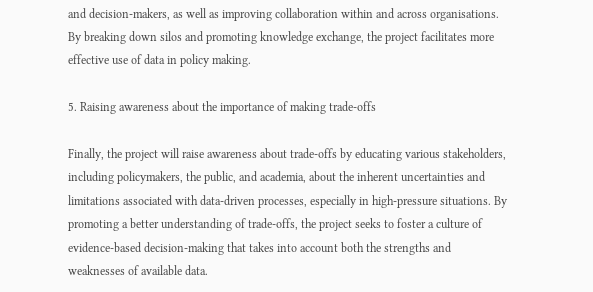and decision-makers, as well as improving collaboration within and across organisations. By breaking down silos and promoting knowledge exchange, the project facilitates more effective use of data in policy making.

5. Raising awareness about the importance of making trade-offs

Finally, the project will raise awareness about trade-offs by educating various stakeholders, including policymakers, the public, and academia, about the inherent uncertainties and limitations associated with data-driven processes, especially in high-pressure situations. By promoting a better understanding of trade-offs, the project seeks to foster a culture of evidence-based decision-making that takes into account both the strengths and weaknesses of available data.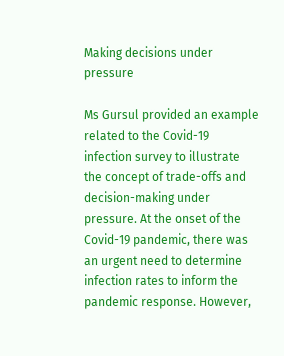Making decisions under pressure

Ms Gursul provided an example related to the Covid-19 infection survey to illustrate the concept of trade-offs and decision-making under pressure. At the onset of the Covid-19 pandemic, there was an urgent need to determine infection rates to inform the pandemic response. However,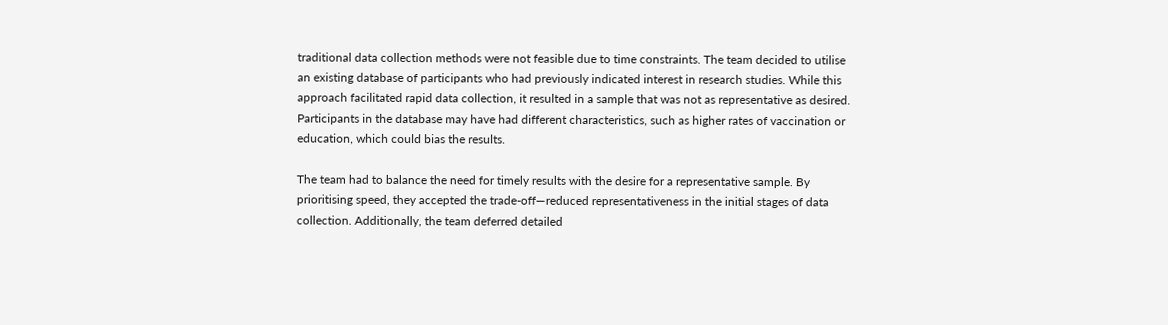traditional data collection methods were not feasible due to time constraints. The team decided to utilise an existing database of participants who had previously indicated interest in research studies. While this approach facilitated rapid data collection, it resulted in a sample that was not as representative as desired. Participants in the database may have had different characteristics, such as higher rates of vaccination or education, which could bias the results.

The team had to balance the need for timely results with the desire for a representative sample. By prioritising speed, they accepted the trade-off—reduced representativeness in the initial stages of data collection. Additionally, the team deferred detailed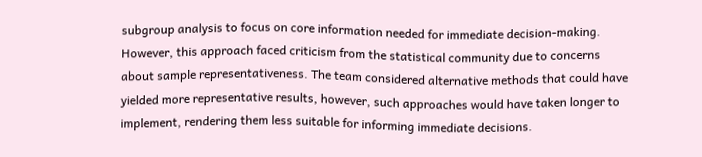subgroup analysis to focus on core information needed for immediate decision-making. However, this approach faced criticism from the statistical community due to concerns about sample representativeness. The team considered alternative methods that could have yielded more representative results, however, such approaches would have taken longer to implement, rendering them less suitable for informing immediate decisions.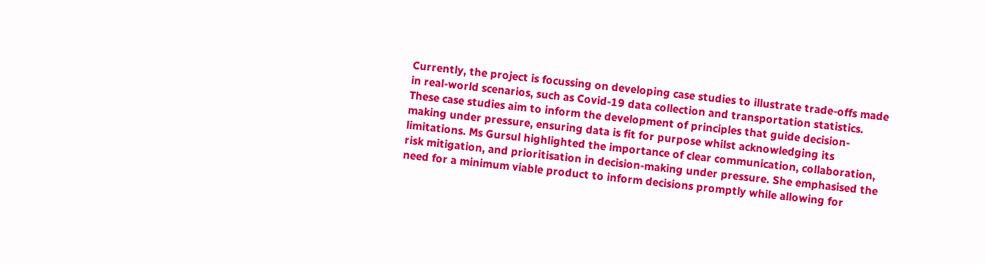Currently, the project is focussing on developing case studies to illustrate trade-offs made in real-world scenarios, such as Covid-19 data collection and transportation statistics. These case studies aim to inform the development of principles that guide decision-making under pressure, ensuring data is fit for purpose whilst acknowledging its limitations. Ms Gursul highlighted the importance of clear communication, collaboration, risk mitigation, and prioritisation in decision-making under pressure. She emphasised the need for a minimum viable product to inform decisions promptly while allowing for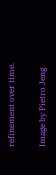refinement over time.

Image by Pietro Jeng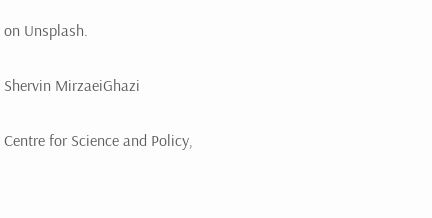on Unsplash.

Shervin MirzaeiGhazi

Centre for Science and Policy,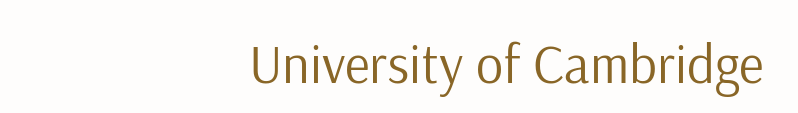University of Cambridge